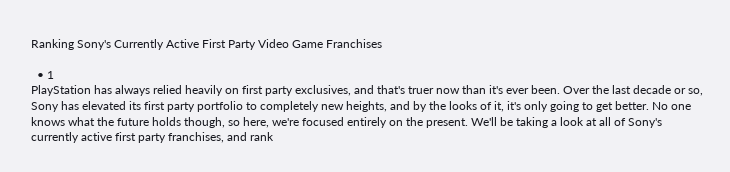Ranking Sony's Currently Active First Party Video Game Franchises

  • 1
PlayStation has always relied heavily on first party exclusives, and that's truer now than it's ever been. Over the last decade or so, Sony has elevated its first party portfolio to completely new heights, and by the looks of it, it's only going to get better. No one knows what the future holds though, so here, we're focused entirely on the present. We'll be taking a look at all of Sony's currently active first party franchises, and rank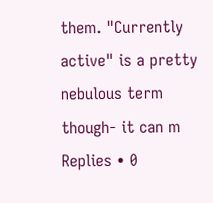them. "Currently active" is a pretty nebulous term though- it can m
Replies • 0